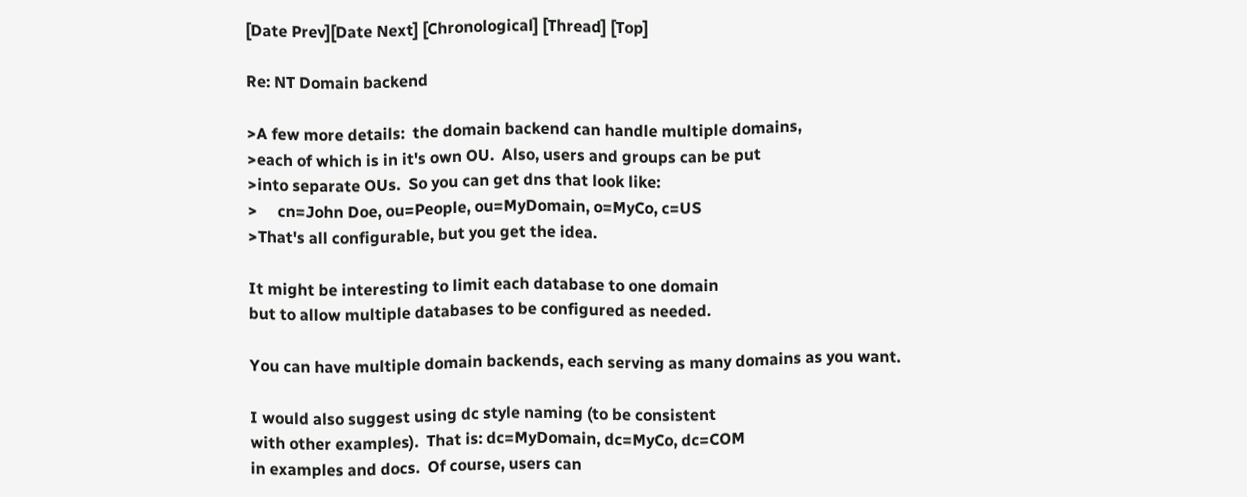[Date Prev][Date Next] [Chronological] [Thread] [Top]

Re: NT Domain backend

>A few more details:  the domain backend can handle multiple domains,
>each of which is in it's own OU.  Also, users and groups can be put
>into separate OUs.  So you can get dns that look like:
>     cn=John Doe, ou=People, ou=MyDomain, o=MyCo, c=US
>That's all configurable, but you get the idea.

It might be interesting to limit each database to one domain
but to allow multiple databases to be configured as needed.

You can have multiple domain backends, each serving as many domains as you want.

I would also suggest using dc style naming (to be consistent
with other examples).  That is: dc=MyDomain, dc=MyCo, dc=COM
in examples and docs.  Of course, users can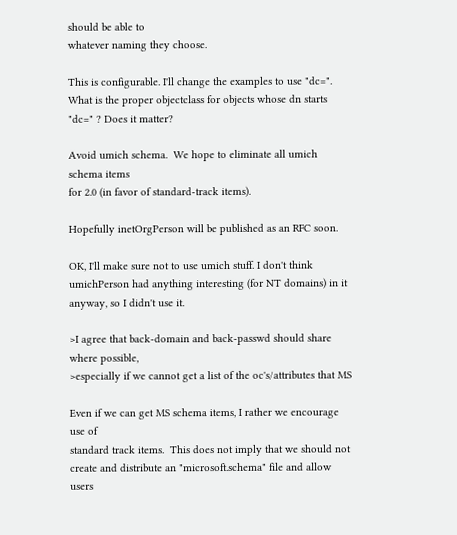should be able to
whatever naming they choose.

This is configurable. I'll change the examples to use "dc=". What is the proper objectclass for objects whose dn starts "dc=" ? Does it matter?

Avoid umich schema.  We hope to eliminate all umich schema items
for 2.0 (in favor of standard-track items).

Hopefully inetOrgPerson will be published as an RFC soon.

OK, I'll make sure not to use umich stuff. I don't think umichPerson had anything interesting (for NT domains) in it anyway, so I didn't use it.

>I agree that back-domain and back-passwd should share where possible,
>especially if we cannot get a list of the oc's/attributes that MS

Even if we can get MS schema items, I rather we encourage use of
standard track items.  This does not imply that we should not
create and distribute an "microsoft.schema" file and allow users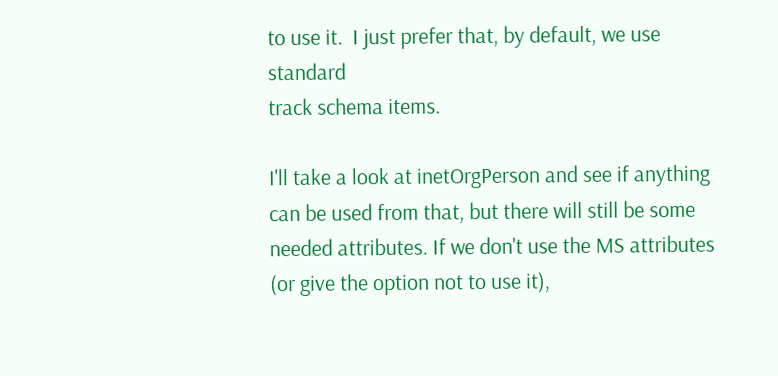to use it.  I just prefer that, by default, we use standard
track schema items.

I'll take a look at inetOrgPerson and see if anything can be used from that, but there will still be some needed attributes. If we don't use the MS attributes (or give the option not to use it),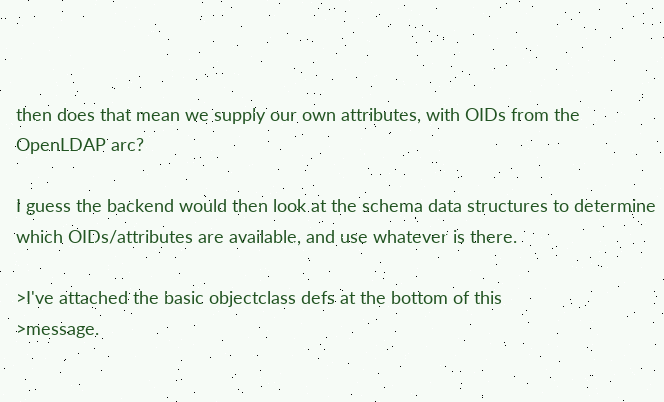then does that mean we supply our own attributes, with OIDs from the OpenLDAP arc?

I guess the backend would then look at the schema data structures to determine which OIDs/attributes are available, and use whatever is there.

>I've attached the basic objectclass defs at the bottom of this
>message.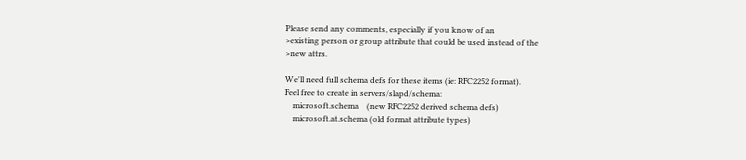Please send any comments, especially if you know of an
>existing person or group attribute that could be used instead of the
>new attrs.

We'll need full schema defs for these items (ie: RFC2252 format).
Feel free to create in servers/slapd/schema:
    microsoft.schema    (new RFC2252 derived schema defs)
    microsoft.at.schema (old format attribute types)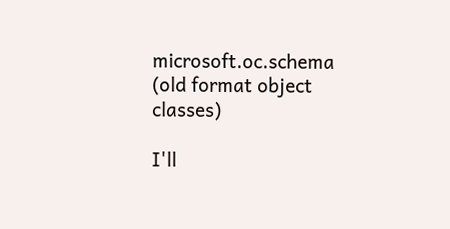microsoft.oc.schema (old format object classes)

I'll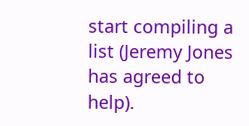start compiling a list (Jeremy Jones has agreed to help).